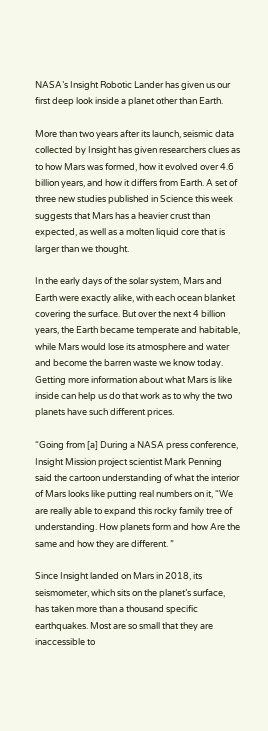NASA’s Insight Robotic Lander has given us our first deep look inside a planet other than Earth.

More than two years after its launch, seismic data collected by Insight has given researchers clues as to how Mars was formed, how it evolved over 4.6 billion years, and how it differs from Earth. A set of three new studies published in Science this week suggests that Mars has a heavier crust than expected, as well as a molten liquid core that is larger than we thought.

In the early days of the solar system, Mars and Earth were exactly alike, with each ocean blanket covering the surface. But over the next 4 billion years, the Earth became temperate and habitable, while Mars would lose its atmosphere and water and become the barren waste we know today. Getting more information about what Mars is like inside can help us do that work as to why the two planets have such different prices.

“Going from [a] During a NASA press conference, Insight Mission project scientist Mark Penning said the cartoon understanding of what the interior of Mars looks like putting real numbers on it, “We are really able to expand this rocky family tree of understanding. How planets form and how Are the same and how they are different. ”

Since Insight landed on Mars in 2018, its seismometer, which sits on the planet’s surface, has taken more than a thousand specific earthquakes. Most are so small that they are inaccessible to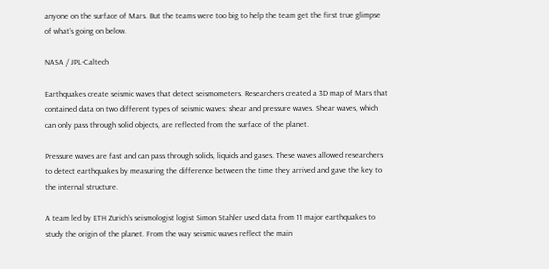anyone on the surface of Mars. But the teams were too big to help the team get the first true glimpse of what’s going on below.

NASA / JPL-Caltech

Earthquakes create seismic waves that detect seismometers. Researchers created a 3D map of Mars that contained data on two different types of seismic waves: shear and pressure waves. Shear waves, which can only pass through solid objects, are reflected from the surface of the planet.

Pressure waves are fast and can pass through solids, liquids and gases. These waves allowed researchers to detect earthquakes by measuring the difference between the time they arrived and gave the key to the internal structure.

A team led by ETH Zurich’s seismologist logist Simon Stahler used data from 11 major earthquakes to study the origin of the planet. From the way seismic waves reflect the main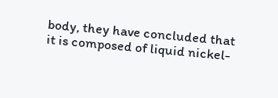body, they have concluded that it is composed of liquid nickel-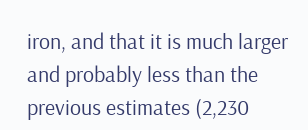iron, and that it is much larger and probably less than the previous estimates (2,230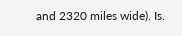and 2320 miles wide). Is.